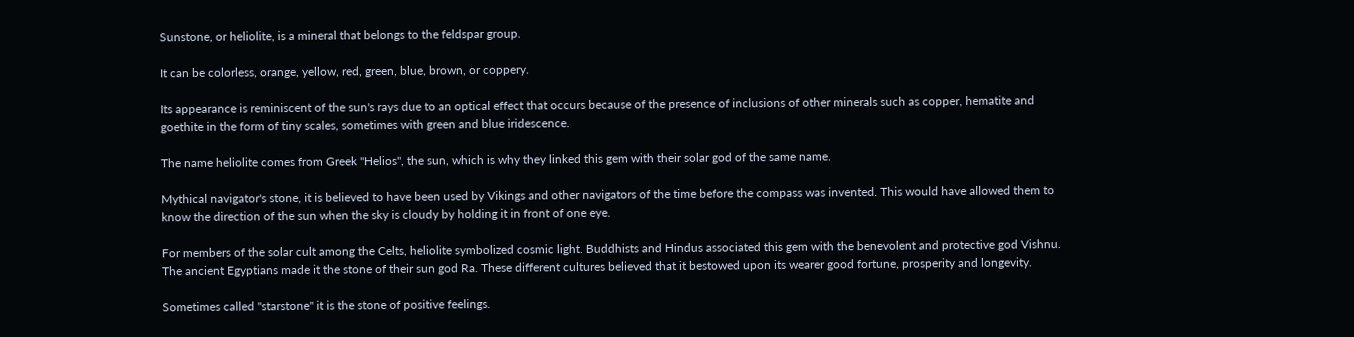Sunstone, or heliolite, is a mineral that belongs to the feldspar group.

It can be colorless, orange, yellow, red, green, blue, brown, or coppery.

Its appearance is reminiscent of the sun's rays due to an optical effect that occurs because of the presence of inclusions of other minerals such as copper, hematite and goethite in the form of tiny scales, sometimes with green and blue iridescence.

The name heliolite comes from Greek "Helios", the sun, which is why they linked this gem with their solar god of the same name.

Mythical navigator's stone, it is believed to have been used by Vikings and other navigators of the time before the compass was invented. This would have allowed them to know the direction of the sun when the sky is cloudy by holding it in front of one eye.

For members of the solar cult among the Celts, heliolite symbolized cosmic light. Buddhists and Hindus associated this gem with the benevolent and protective god Vishnu. The ancient Egyptians made it the stone of their sun god Ra. These different cultures believed that it bestowed upon its wearer good fortune, prosperity and longevity.

Sometimes called "starstone" it is the stone of positive feelings.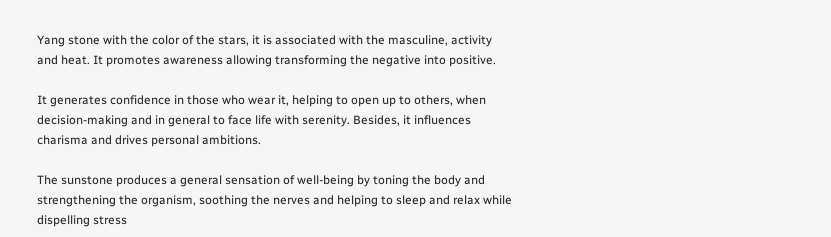Yang stone with the color of the stars, it is associated with the masculine, activity and heat. It promotes awareness allowing transforming the negative into positive.

It generates confidence in those who wear it, helping to open up to others, when decision-making and in general to face life with serenity. Besides, it influences charisma and drives personal ambitions.

The sunstone produces a general sensation of well-being by toning the body and strengthening the organism, soothing the nerves and helping to sleep and relax while dispelling stress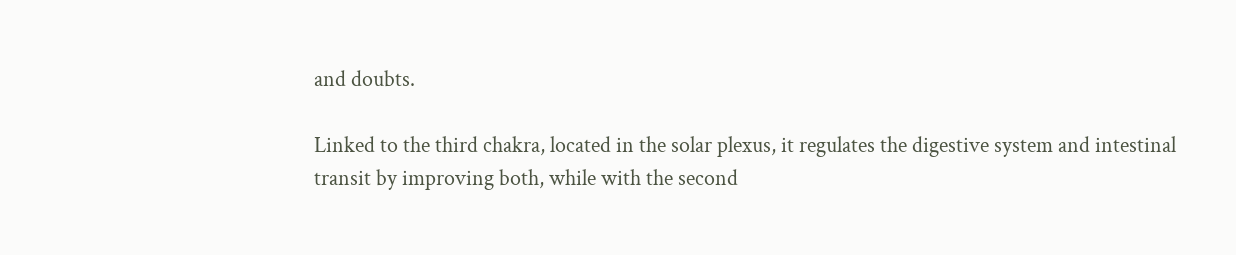and doubts.

Linked to the third chakra, located in the solar plexus, it regulates the digestive system and intestinal transit by improving both, while with the second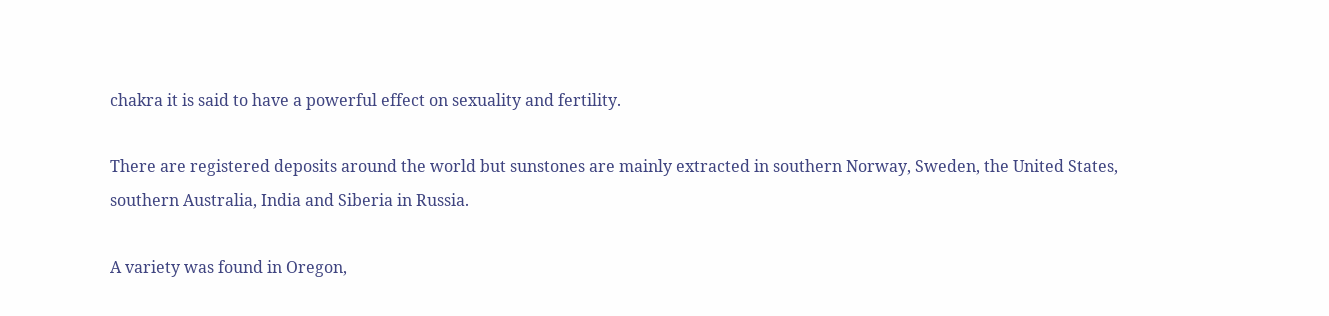chakra it is said to have a powerful effect on sexuality and fertility.

There are registered deposits around the world but sunstones are mainly extracted in southern Norway, Sweden, the United States, southern Australia, India and Siberia in Russia.

A variety was found in Oregon,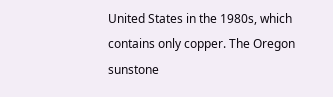United States in the 1980s, which contains only copper. The Oregon sunstone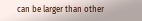can be larger than other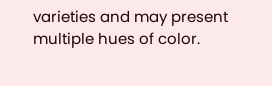varieties and may present multiple hues of color.